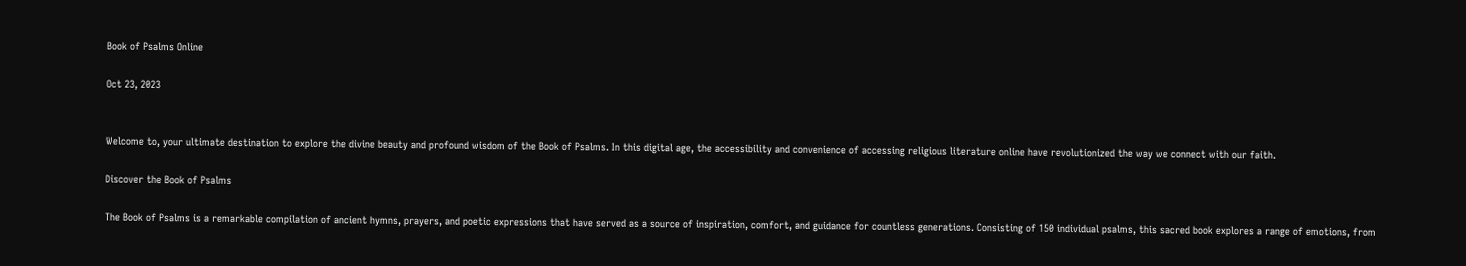Book of Psalms Online

Oct 23, 2023


Welcome to, your ultimate destination to explore the divine beauty and profound wisdom of the Book of Psalms. In this digital age, the accessibility and convenience of accessing religious literature online have revolutionized the way we connect with our faith.

Discover the Book of Psalms

The Book of Psalms is a remarkable compilation of ancient hymns, prayers, and poetic expressions that have served as a source of inspiration, comfort, and guidance for countless generations. Consisting of 150 individual psalms, this sacred book explores a range of emotions, from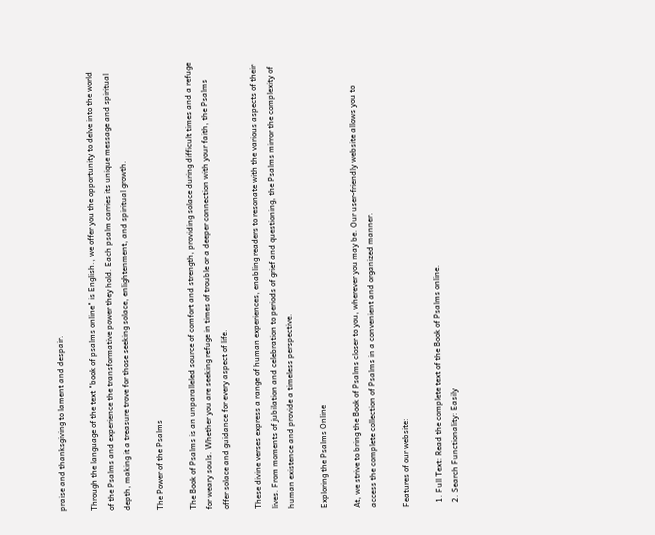praise and thanksgiving to lament and despair.

Through the language of the text "book of psalms online" is English., we offer you the opportunity to delve into the world of the Psalms and experience the transformative power they hold. Each psalm carries its unique message and spiritual depth, making it a treasure trove for those seeking solace, enlightenment, and spiritual growth.

The Power of the Psalms

The Book of Psalms is an unparalleled source of comfort and strength, providing solace during difficult times and a refuge for weary souls. Whether you are seeking refuge in times of trouble or a deeper connection with your faith, the Psalms offer solace and guidance for every aspect of life.

These divine verses express a range of human experiences, enabling readers to resonate with the various aspects of their lives. From moments of jubilation and celebration to periods of grief and questioning, the Psalms mirror the complexity of human existence and provide a timeless perspective.

Exploring the Psalms Online

At, we strive to bring the Book of Psalms closer to you, wherever you may be. Our user-friendly website allows you to access the complete collection of Psalms in a convenient and organized manner.

Features of our website:

  1. Full Text: Read the complete text of the Book of Psalms online.
  2. Search Functionality: Easily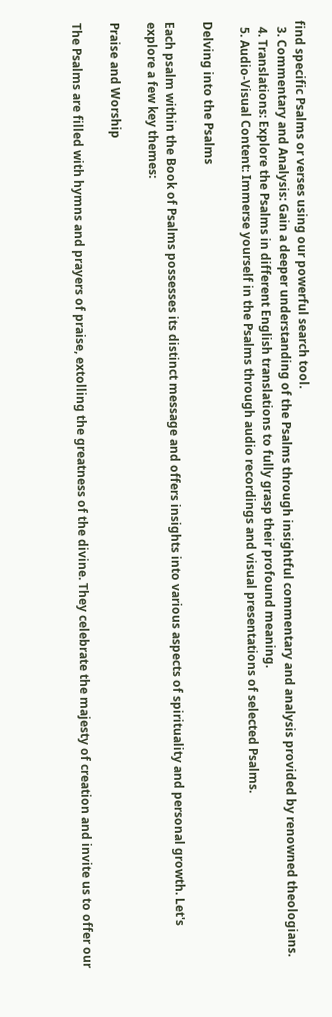find specific Psalms or verses using our powerful search tool.
  3. Commentary and Analysis: Gain a deeper understanding of the Psalms through insightful commentary and analysis provided by renowned theologians.
  4. Translations: Explore the Psalms in different English translations to fully grasp their profound meaning.
  5. Audio-Visual Content: Immerse yourself in the Psalms through audio recordings and visual presentations of selected Psalms.

Delving into the Psalms

Each psalm within the Book of Psalms possesses its distinct message and offers insights into various aspects of spirituality and personal growth. Let's explore a few key themes:

Praise and Worship

The Psalms are filled with hymns and prayers of praise, extolling the greatness of the divine. They celebrate the majesty of creation and invite us to offer our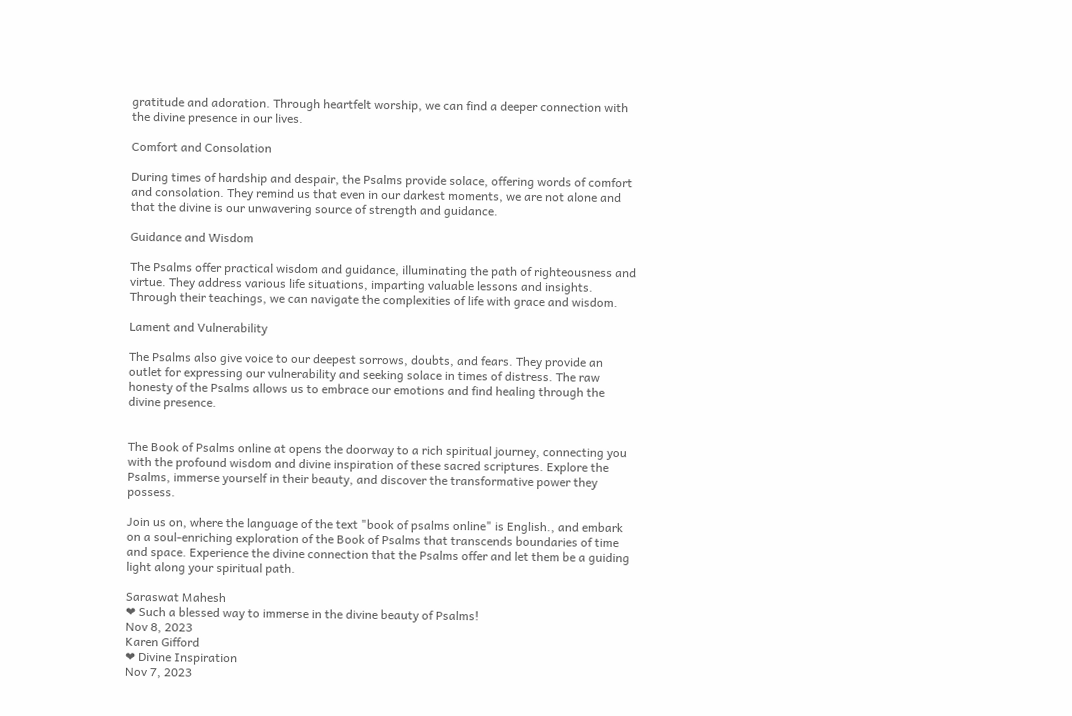gratitude and adoration. Through heartfelt worship, we can find a deeper connection with the divine presence in our lives.

Comfort and Consolation

During times of hardship and despair, the Psalms provide solace, offering words of comfort and consolation. They remind us that even in our darkest moments, we are not alone and that the divine is our unwavering source of strength and guidance.

Guidance and Wisdom

The Psalms offer practical wisdom and guidance, illuminating the path of righteousness and virtue. They address various life situations, imparting valuable lessons and insights. Through their teachings, we can navigate the complexities of life with grace and wisdom.

Lament and Vulnerability

The Psalms also give voice to our deepest sorrows, doubts, and fears. They provide an outlet for expressing our vulnerability and seeking solace in times of distress. The raw honesty of the Psalms allows us to embrace our emotions and find healing through the divine presence.


The Book of Psalms online at opens the doorway to a rich spiritual journey, connecting you with the profound wisdom and divine inspiration of these sacred scriptures. Explore the Psalms, immerse yourself in their beauty, and discover the transformative power they possess.

Join us on, where the language of the text "book of psalms online" is English., and embark on a soul-enriching exploration of the Book of Psalms that transcends boundaries of time and space. Experience the divine connection that the Psalms offer and let them be a guiding light along your spiritual path.

Saraswat Mahesh
❤ Such a blessed way to immerse in the divine beauty of Psalms!
Nov 8, 2023
Karen Gifford
❤ Divine Inspiration
Nov 7, 2023